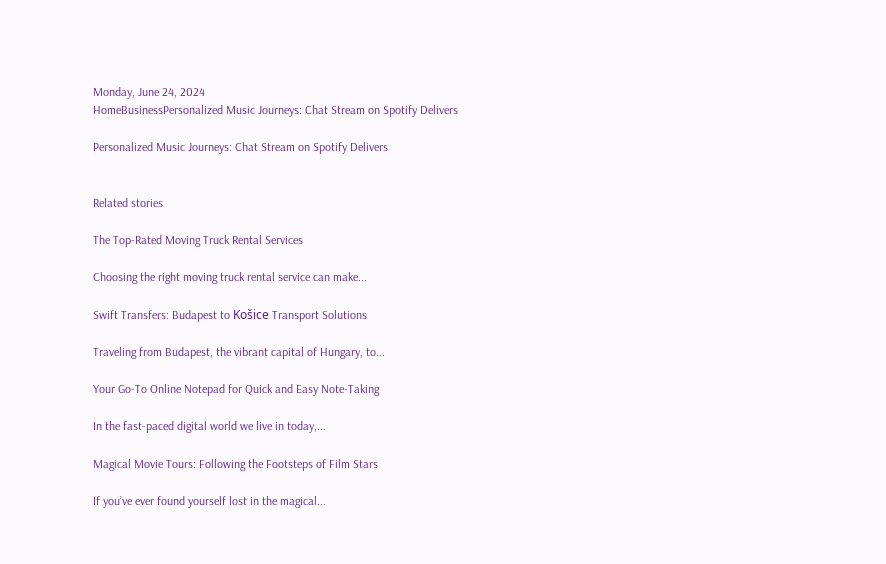Monday, June 24, 2024
HomeBusinessPersonalized Music Journeys: Chat Stream on Spotify Delivers

Personalized Music Journeys: Chat Stream on Spotify Delivers


Related stories

The Top-Rated Moving Truck Rental Services

Choosing the right moving truck rental service can make...

Swift Transfers: Budapest to Košice Transport Solutions

Traveling from Budapest, the vibrant capital of Hungary, to...

Your Go-To Online Notepad for Quick and Easy Note-Taking

In the fast-paced digital world we live in today,...

Magical Movie Tours: Following the Footsteps of Film Stars

If you’ve ever found yourself lost in the magical...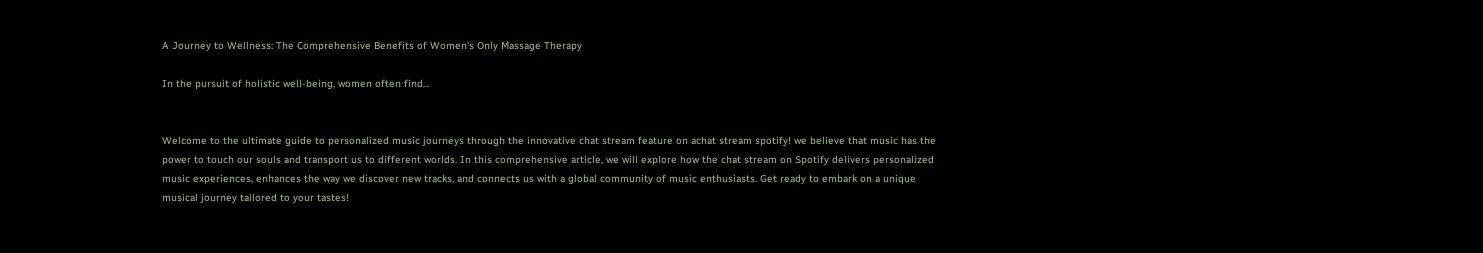A Journey to Wellness: The Comprehensive Benefits of Women’s Only Massage Therapy

In the pursuit of holistic well-being, women often find...


Welcome to the ultimate guide to personalized music journeys through the innovative chat stream feature on achat stream spotify! we believe that music has the power to touch our souls and transport us to different worlds. In this comprehensive article, we will explore how the chat stream on Spotify delivers personalized music experiences, enhances the way we discover new tracks, and connects us with a global community of music enthusiasts. Get ready to embark on a unique musical journey tailored to your tastes!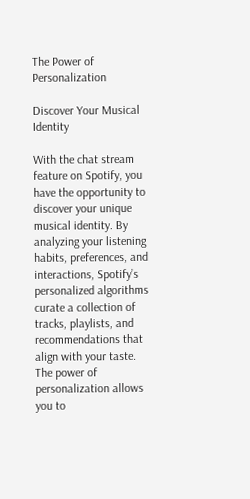The Power of Personalization

Discover Your Musical Identity

With the chat stream feature on Spotify, you have the opportunity to discover your unique musical identity. By analyzing your listening habits, preferences, and interactions, Spotify’s personalized algorithms curate a collection of tracks, playlists, and recommendations that align with your taste. The power of personalization allows you to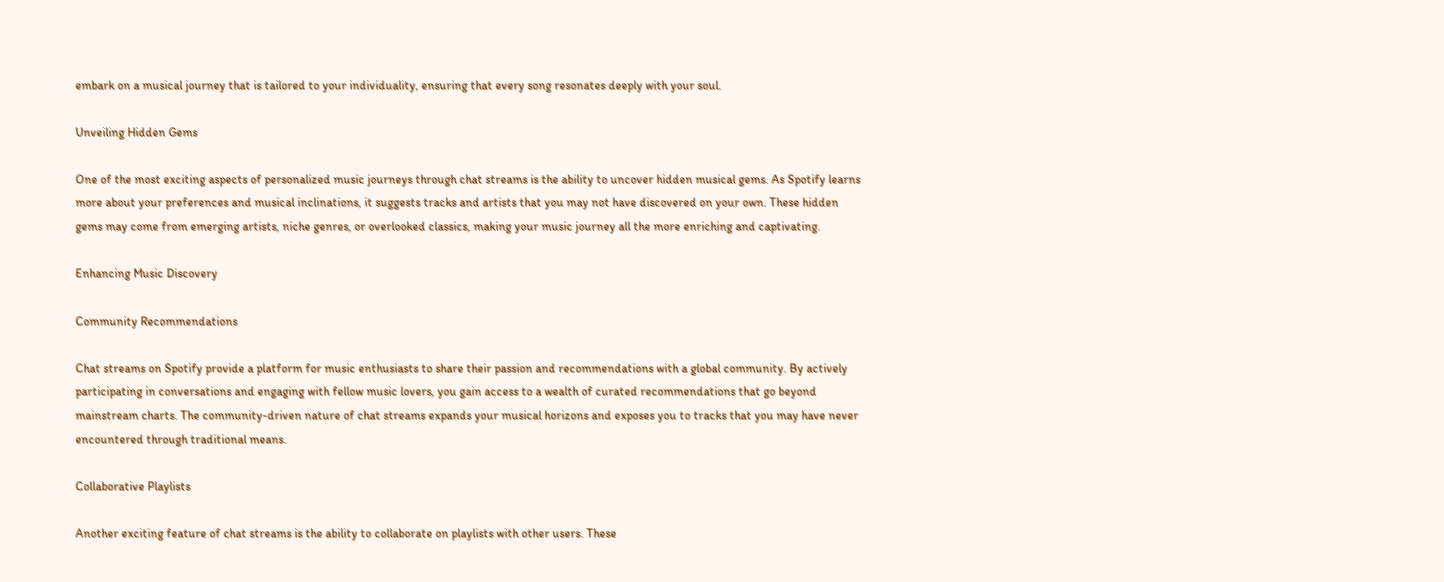embark on a musical journey that is tailored to your individuality, ensuring that every song resonates deeply with your soul.

Unveiling Hidden Gems

One of the most exciting aspects of personalized music journeys through chat streams is the ability to uncover hidden musical gems. As Spotify learns more about your preferences and musical inclinations, it suggests tracks and artists that you may not have discovered on your own. These hidden gems may come from emerging artists, niche genres, or overlooked classics, making your music journey all the more enriching and captivating.

Enhancing Music Discovery

Community Recommendations

Chat streams on Spotify provide a platform for music enthusiasts to share their passion and recommendations with a global community. By actively participating in conversations and engaging with fellow music lovers, you gain access to a wealth of curated recommendations that go beyond mainstream charts. The community-driven nature of chat streams expands your musical horizons and exposes you to tracks that you may have never encountered through traditional means.

Collaborative Playlists

Another exciting feature of chat streams is the ability to collaborate on playlists with other users. These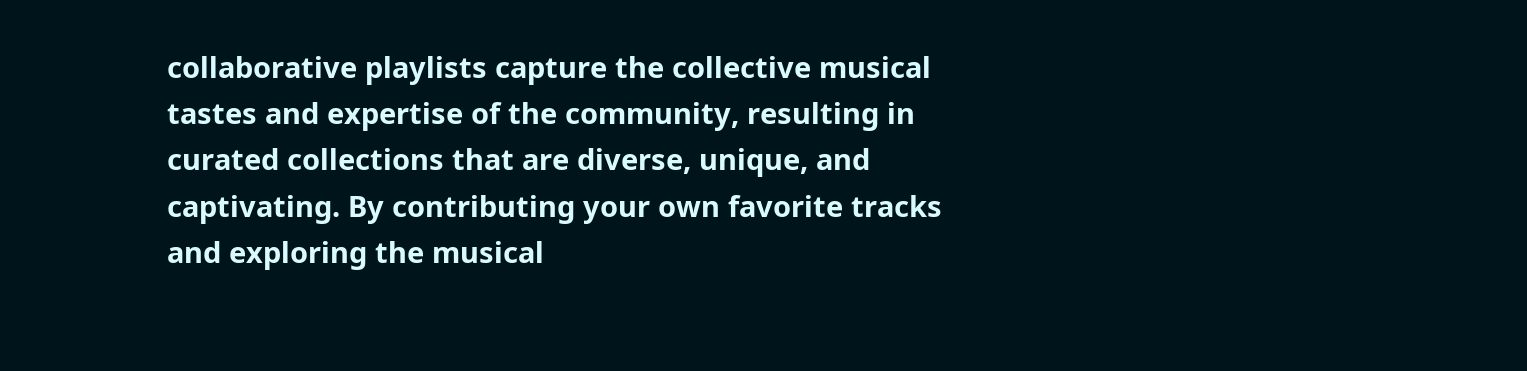collaborative playlists capture the collective musical tastes and expertise of the community, resulting in curated collections that are diverse, unique, and captivating. By contributing your own favorite tracks and exploring the musical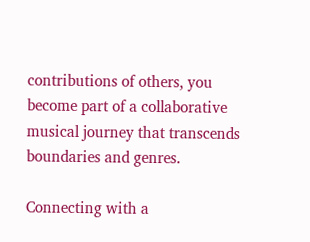contributions of others, you become part of a collaborative musical journey that transcends boundaries and genres.

Connecting with a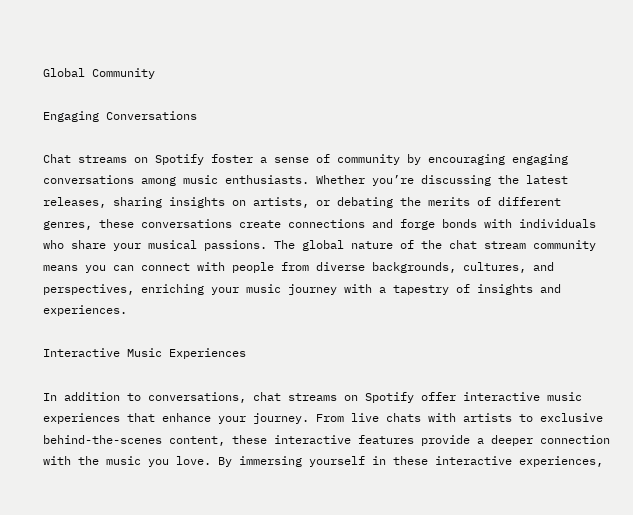Global Community

Engaging Conversations

Chat streams on Spotify foster a sense of community by encouraging engaging conversations among music enthusiasts. Whether you’re discussing the latest releases, sharing insights on artists, or debating the merits of different genres, these conversations create connections and forge bonds with individuals who share your musical passions. The global nature of the chat stream community means you can connect with people from diverse backgrounds, cultures, and perspectives, enriching your music journey with a tapestry of insights and experiences.

Interactive Music Experiences

In addition to conversations, chat streams on Spotify offer interactive music experiences that enhance your journey. From live chats with artists to exclusive behind-the-scenes content, these interactive features provide a deeper connection with the music you love. By immersing yourself in these interactive experiences,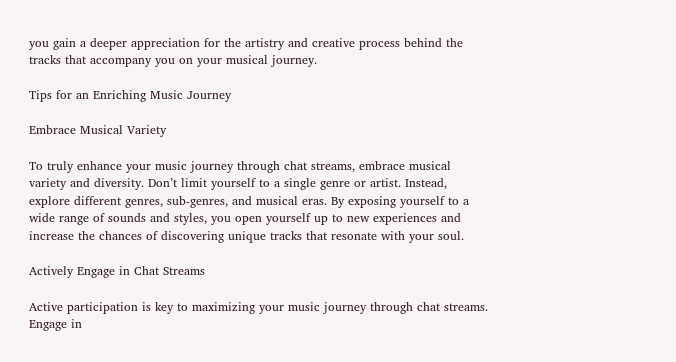you gain a deeper appreciation for the artistry and creative process behind the tracks that accompany you on your musical journey.

Tips for an Enriching Music Journey

Embrace Musical Variety

To truly enhance your music journey through chat streams, embrace musical variety and diversity. Don’t limit yourself to a single genre or artist. Instead, explore different genres, sub-genres, and musical eras. By exposing yourself to a wide range of sounds and styles, you open yourself up to new experiences and increase the chances of discovering unique tracks that resonate with your soul.

Actively Engage in Chat Streams

Active participation is key to maximizing your music journey through chat streams. Engage in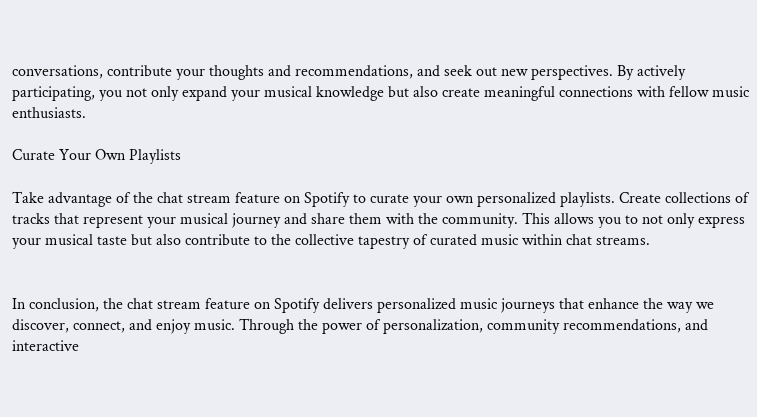conversations, contribute your thoughts and recommendations, and seek out new perspectives. By actively participating, you not only expand your musical knowledge but also create meaningful connections with fellow music enthusiasts.

Curate Your Own Playlists

Take advantage of the chat stream feature on Spotify to curate your own personalized playlists. Create collections of tracks that represent your musical journey and share them with the community. This allows you to not only express your musical taste but also contribute to the collective tapestry of curated music within chat streams.


In conclusion, the chat stream feature on Spotify delivers personalized music journeys that enhance the way we discover, connect, and enjoy music. Through the power of personalization, community recommendations, and interactive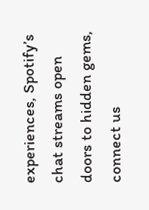experiences, Spotify’s chat streams open doors to hidden gems, connect us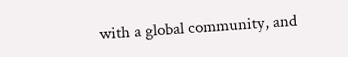with a global community, and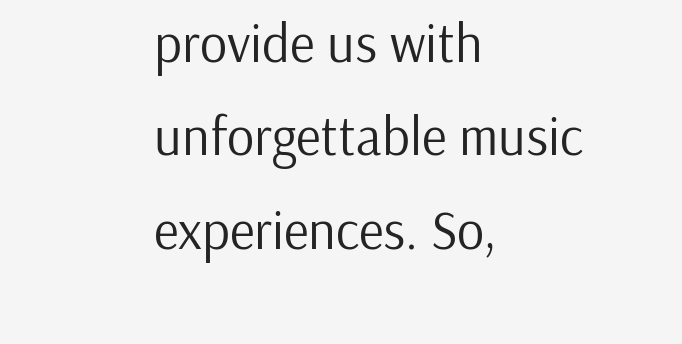provide us with unforgettable music experiences. So,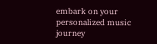embark on your personalized music journey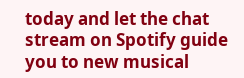today and let the chat stream on Spotify guide you to new musical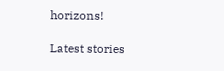horizons!

Latest stories